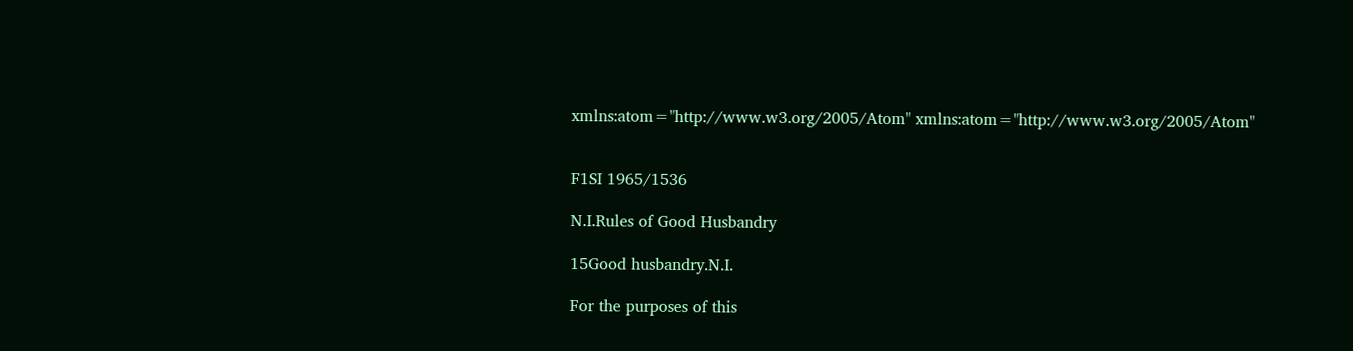xmlns:atom="http://www.w3.org/2005/Atom" xmlns:atom="http://www.w3.org/2005/Atom"


F1SI 1965/1536

N.I.Rules of Good Husbandry

15Good husbandry.N.I.

For the purposes of this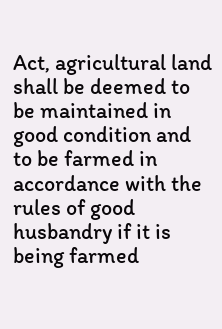Act, agricultural land shall be deemed to be maintained in good condition and to be farmed in accordance with the rules of good husbandry if it is being farmed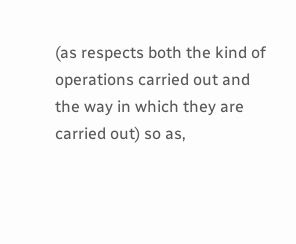(as respects both the kind of operations carried out and the way in which they are carried out) so as,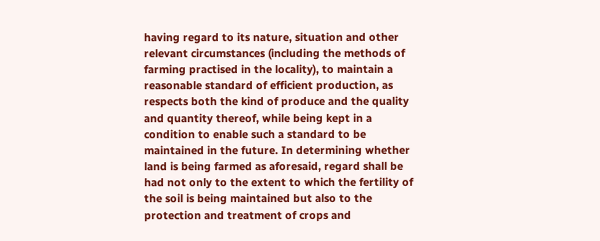having regard to its nature, situation and other relevant circumstances (including the methods of farming practised in the locality), to maintain a reasonable standard of efficient production, as respects both the kind of produce and the quality and quantity thereof, while being kept in a condition to enable such a standard to be maintained in the future. In determining whether land is being farmed as aforesaid, regard shall be had not only to the extent to which the fertility of the soil is being maintained but also to the protection and treatment of crops and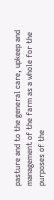pasture and to the general care, upkeep and management of the farm as a whole for the purposes of the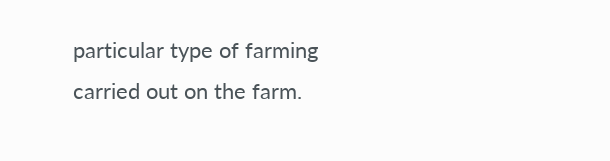particular type of farming carried out on the farm.